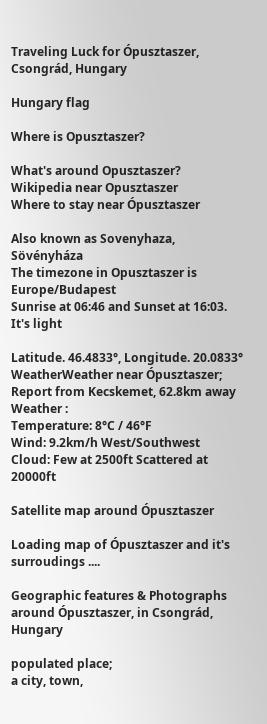Traveling Luck for Ópusztaszer, Csongrád, Hungary

Hungary flag

Where is Opusztaszer?

What's around Opusztaszer?
Wikipedia near Opusztaszer
Where to stay near Ópusztaszer

Also known as Sovenyhaza, Sövényháza
The timezone in Opusztaszer is Europe/Budapest
Sunrise at 06:46 and Sunset at 16:03. It's light

Latitude. 46.4833°, Longitude. 20.0833°
WeatherWeather near Ópusztaszer; Report from Kecskemet, 62.8km away
Weather :
Temperature: 8°C / 46°F
Wind: 9.2km/h West/Southwest
Cloud: Few at 2500ft Scattered at 20000ft

Satellite map around Ópusztaszer

Loading map of Ópusztaszer and it's surroudings ....

Geographic features & Photographs around Ópusztaszer, in Csongrád, Hungary

populated place;
a city, town,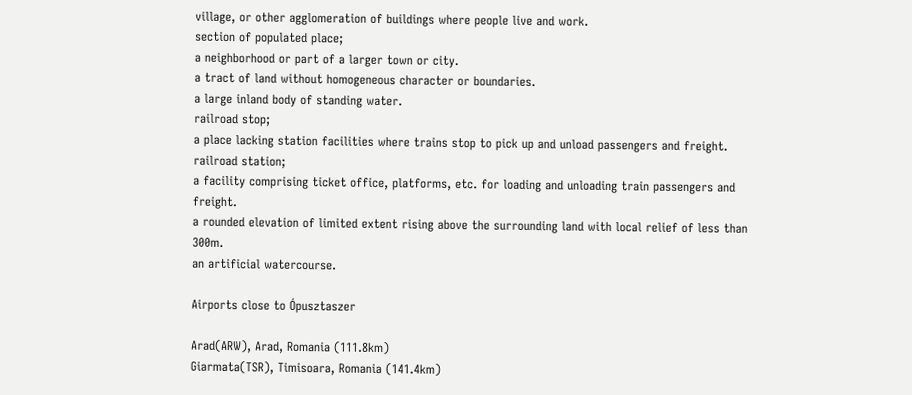village, or other agglomeration of buildings where people live and work.
section of populated place;
a neighborhood or part of a larger town or city.
a tract of land without homogeneous character or boundaries.
a large inland body of standing water.
railroad stop;
a place lacking station facilities where trains stop to pick up and unload passengers and freight.
railroad station;
a facility comprising ticket office, platforms, etc. for loading and unloading train passengers and freight.
a rounded elevation of limited extent rising above the surrounding land with local relief of less than 300m.
an artificial watercourse.

Airports close to Ópusztaszer

Arad(ARW), Arad, Romania (111.8km)
Giarmata(TSR), Timisoara, Romania (141.4km)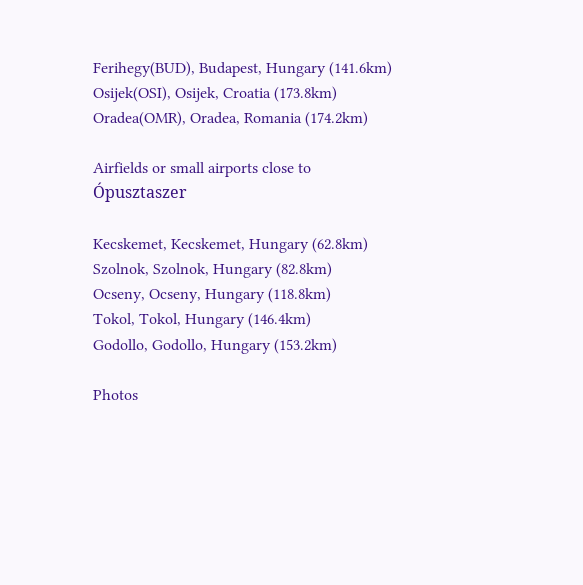Ferihegy(BUD), Budapest, Hungary (141.6km)
Osijek(OSI), Osijek, Croatia (173.8km)
Oradea(OMR), Oradea, Romania (174.2km)

Airfields or small airports close to Ópusztaszer

Kecskemet, Kecskemet, Hungary (62.8km)
Szolnok, Szolnok, Hungary (82.8km)
Ocseny, Ocseny, Hungary (118.8km)
Tokol, Tokol, Hungary (146.4km)
Godollo, Godollo, Hungary (153.2km)

Photos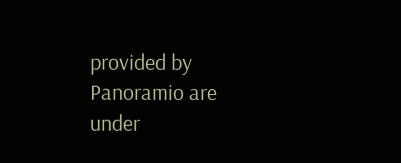provided by Panoramio are under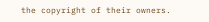the copyright of their owners.